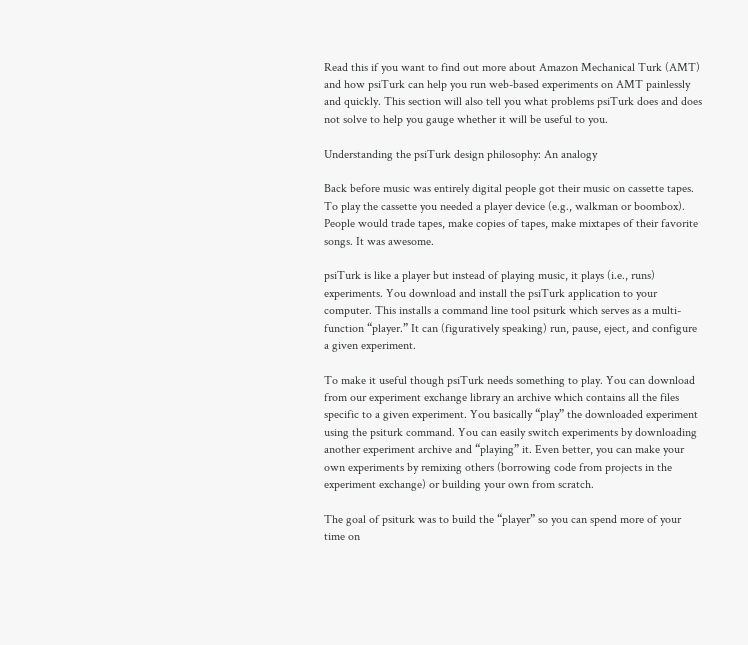Read this if you want to find out more about Amazon Mechanical Turk (AMT) and how psiTurk can help you run web-based experiments on AMT painlessly and quickly. This section will also tell you what problems psiTurk does and does not solve to help you gauge whether it will be useful to you.

Understanding the psiTurk design philosophy: An analogy

Back before music was entirely digital people got their music on cassette tapes. To play the cassette you needed a player device (e.g., walkman or boombox). People would trade tapes, make copies of tapes, make mixtapes of their favorite songs. It was awesome.

psiTurk is like a player but instead of playing music, it plays (i.e., runs) experiments. You download and install the psiTurk application to your computer. This installs a command line tool psiturk which serves as a multi-function “player.” It can (figuratively speaking) run, pause, eject, and configure a given experiment.

To make it useful though psiTurk needs something to play. You can download from our experiment exchange library an archive which contains all the files specific to a given experiment. You basically “play” the downloaded experiment using the psiturk command. You can easily switch experiments by downloading another experiment archive and “playing” it. Even better, you can make your own experiments by remixing others (borrowing code from projects in the experiment exchange) or building your own from scratch.

The goal of psiturk was to build the “player” so you can spend more of your time on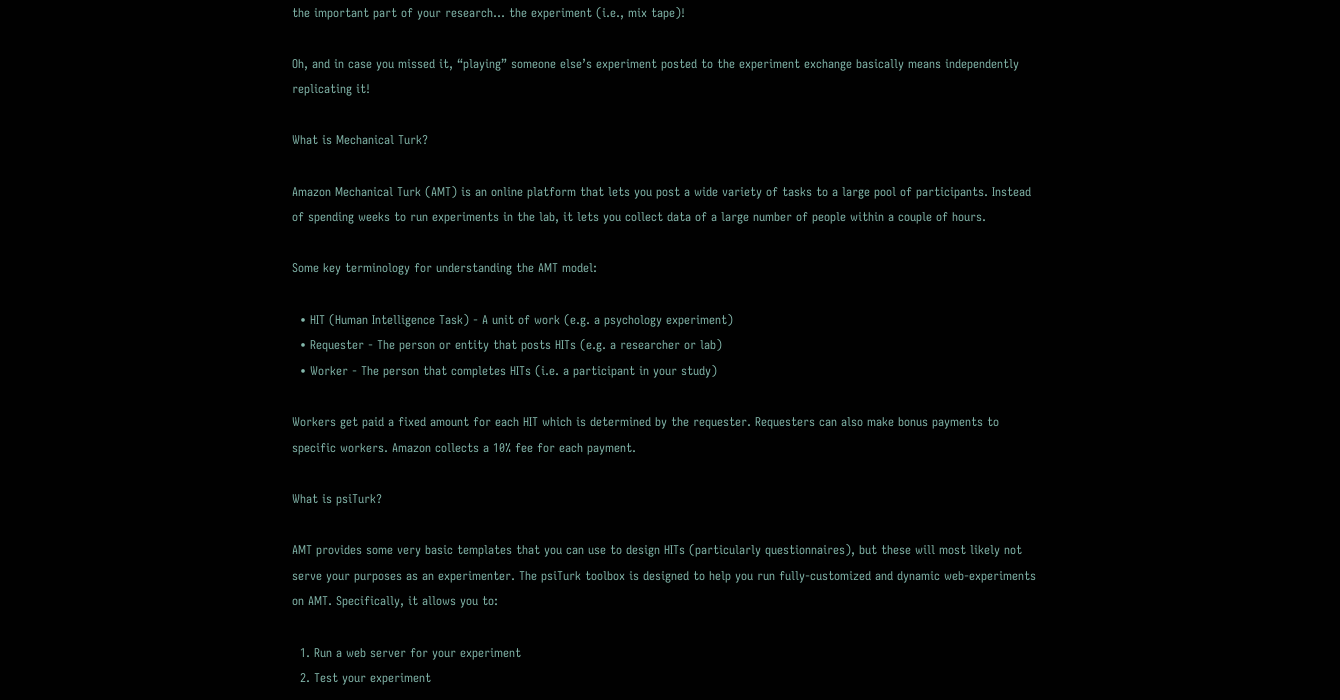the important part of your research… the experiment (i.e., mix tape)!

Oh, and in case you missed it, “playing” someone else’s experiment posted to the experiment exchange basically means independently replicating it!

What is Mechanical Turk?

Amazon Mechanical Turk (AMT) is an online platform that lets you post a wide variety of tasks to a large pool of participants. Instead of spending weeks to run experiments in the lab, it lets you collect data of a large number of people within a couple of hours.

Some key terminology for understanding the AMT model:

  • HIT (Human Intelligence Task) - A unit of work (e.g. a psychology experiment)
  • Requester - The person or entity that posts HITs (e.g. a researcher or lab)
  • Worker - The person that completes HITs (i.e. a participant in your study)

Workers get paid a fixed amount for each HIT which is determined by the requester. Requesters can also make bonus payments to specific workers. Amazon collects a 10% fee for each payment.

What is psiTurk?

AMT provides some very basic templates that you can use to design HITs (particularly questionnaires), but these will most likely not serve your purposes as an experimenter. The psiTurk toolbox is designed to help you run fully-customized and dynamic web-experiments on AMT. Specifically, it allows you to:

  1. Run a web server for your experiment
  2. Test your experiment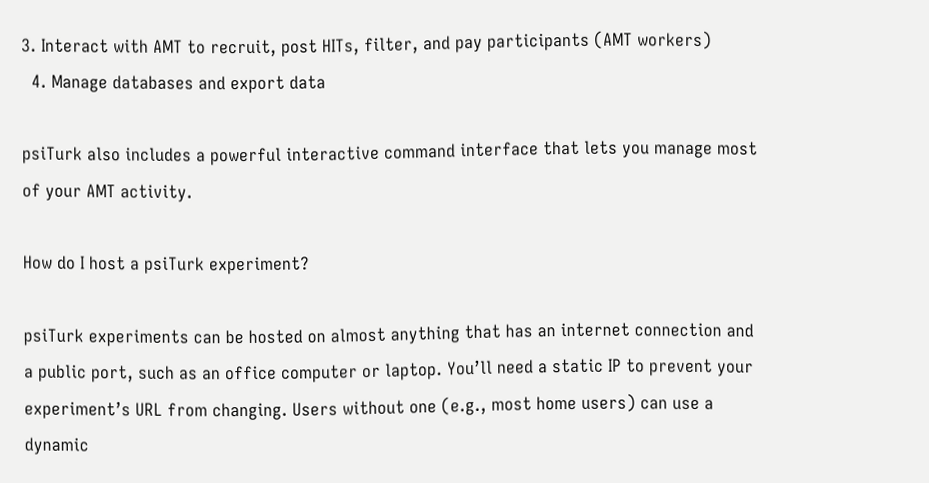3. Interact with AMT to recruit, post HITs, filter, and pay participants (AMT workers)
  4. Manage databases and export data

psiTurk also includes a powerful interactive command interface that lets you manage most of your AMT activity.

How do I host a psiTurk experiment?

psiTurk experiments can be hosted on almost anything that has an internet connection and a public port, such as an office computer or laptop. You’ll need a static IP to prevent your experiment’s URL from changing. Users without one (e.g., most home users) can use a dynamic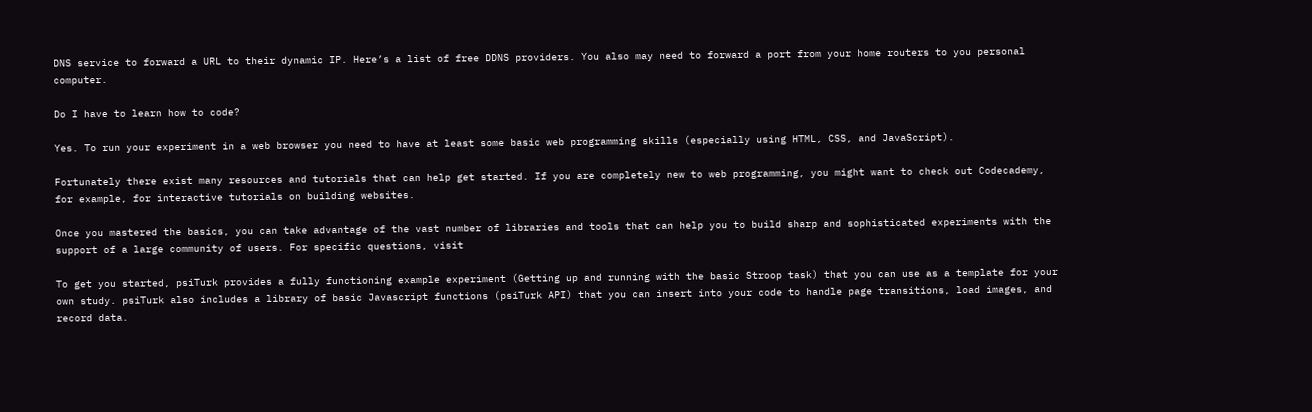DNS service to forward a URL to their dynamic IP. Here’s a list of free DDNS providers. You also may need to forward a port from your home routers to you personal computer.

Do I have to learn how to code?

Yes. To run your experiment in a web browser you need to have at least some basic web programming skills (especially using HTML, CSS, and JavaScript).

Fortunately there exist many resources and tutorials that can help get started. If you are completely new to web programming, you might want to check out Codecademy, for example, for interactive tutorials on building websites.

Once you mastered the basics, you can take advantage of the vast number of libraries and tools that can help you to build sharp and sophisticated experiments with the support of a large community of users. For specific questions, visit

To get you started, psiTurk provides a fully functioning example experiment (Getting up and running with the basic Stroop task) that you can use as a template for your own study. psiTurk also includes a library of basic Javascript functions (psiTurk API) that you can insert into your code to handle page transitions, load images, and record data.